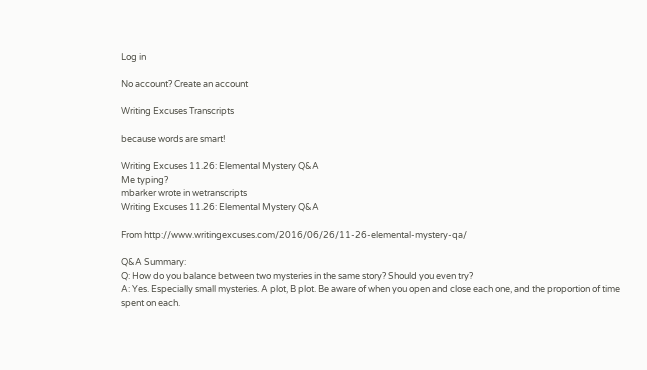Log in

No account? Create an account

Writing Excuses Transcripts

because words are smart!

Writing Excuses 11.26: Elemental Mystery Q&A
Me typing?
mbarker wrote in wetranscripts
Writing Excuses 11.26: Elemental Mystery Q&A

From http://www.writingexcuses.com/2016/06/26/11-26-elemental-mystery-qa/

Q&A Summary:
Q: How do you balance between two mysteries in the same story? Should you even try?
A: Yes. Especially small mysteries. A plot, B plot. Be aware of when you open and close each one, and the proportion of time spent on each.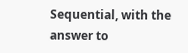Sequential, with the answer to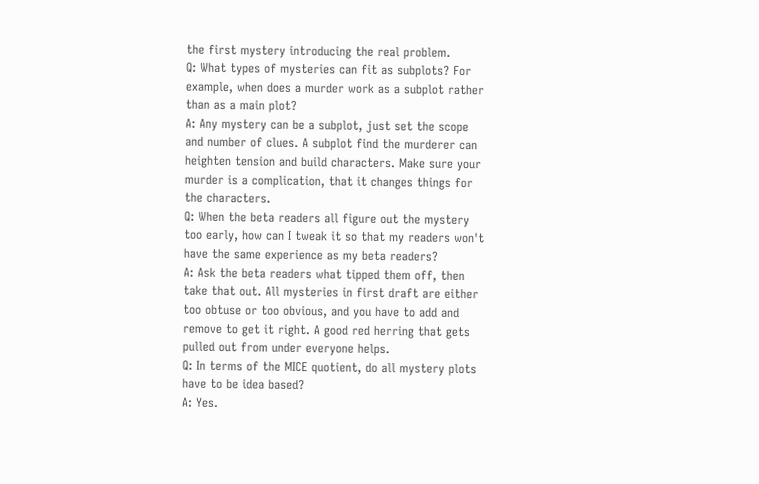the first mystery introducing the real problem.
Q: What types of mysteries can fit as subplots? For example, when does a murder work as a subplot rather than as a main plot?
A: Any mystery can be a subplot, just set the scope and number of clues. A subplot find the murderer can heighten tension and build characters. Make sure your murder is a complication, that it changes things for the characters.
Q: When the beta readers all figure out the mystery too early, how can I tweak it so that my readers won't have the same experience as my beta readers?
A: Ask the beta readers what tipped them off, then take that out. All mysteries in first draft are either too obtuse or too obvious, and you have to add and remove to get it right. A good red herring that gets pulled out from under everyone helps.
Q: In terms of the MICE quotient, do all mystery plots have to be idea based?
A: Yes.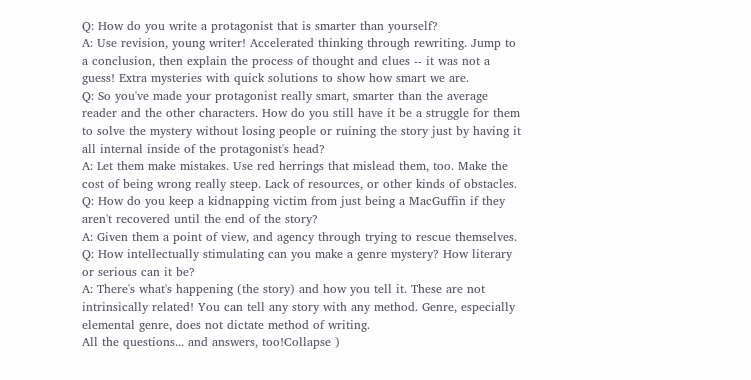Q: How do you write a protagonist that is smarter than yourself?
A: Use revision, young writer! Accelerated thinking through rewriting. Jump to a conclusion, then explain the process of thought and clues -- it was not a guess! Extra mysteries with quick solutions to show how smart we are.
Q: So you've made your protagonist really smart, smarter than the average reader and the other characters. How do you still have it be a struggle for them to solve the mystery without losing people or ruining the story just by having it all internal inside of the protagonist's head?
A: Let them make mistakes. Use red herrings that mislead them, too. Make the cost of being wrong really steep. Lack of resources, or other kinds of obstacles.
Q: How do you keep a kidnapping victim from just being a MacGuffin if they aren't recovered until the end of the story?
A: Given them a point of view, and agency through trying to rescue themselves.
Q: How intellectually stimulating can you make a genre mystery? How literary or serious can it be?
A: There's what's happening (the story) and how you tell it. These are not intrinsically related! You can tell any story with any method. Genre, especially elemental genre, does not dictate method of writing.
All the questions... and answers, too!Collapse )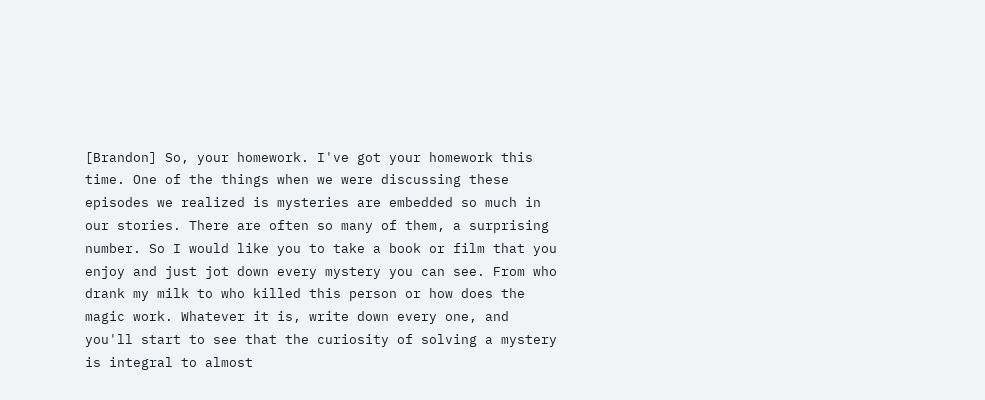[Brandon] So, your homework. I've got your homework this time. One of the things when we were discussing these episodes we realized is mysteries are embedded so much in our stories. There are often so many of them, a surprising number. So I would like you to take a book or film that you enjoy and just jot down every mystery you can see. From who drank my milk to who killed this person or how does the magic work. Whatever it is, write down every one, and you'll start to see that the curiosity of solving a mystery is integral to almost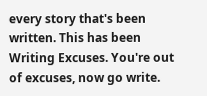every story that's been written. This has been Writing Excuses. You're out of excuses, now go write.